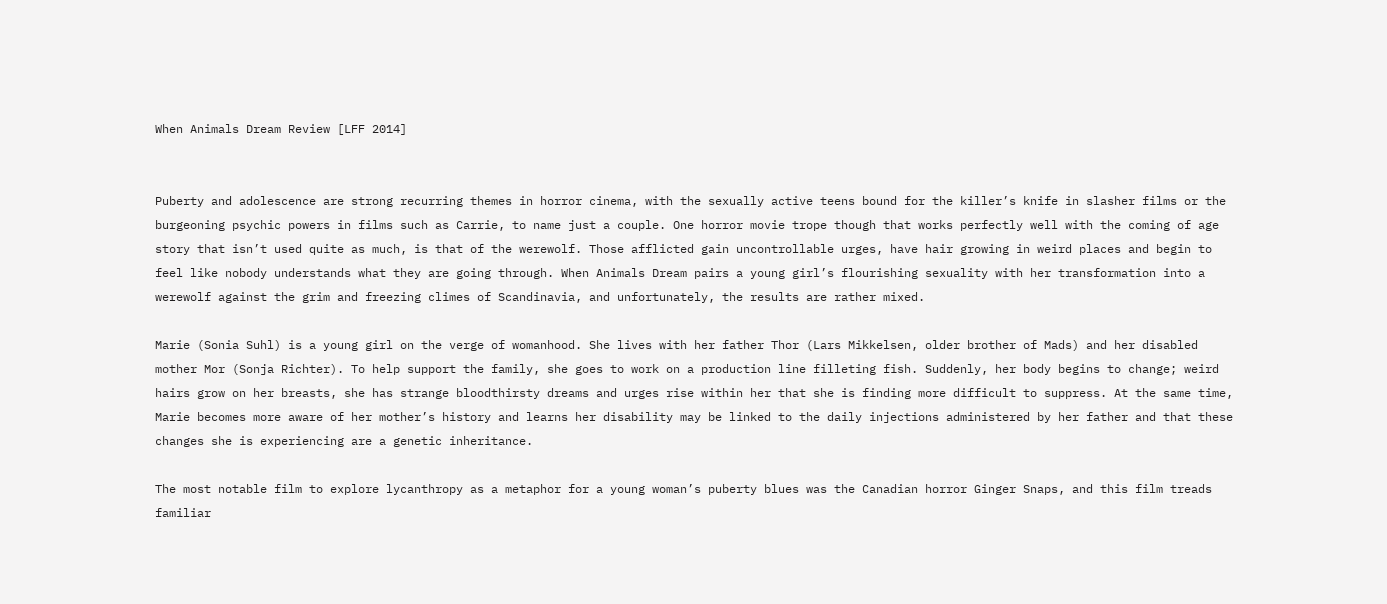When Animals Dream Review [LFF 2014]


Puberty and adolescence are strong recurring themes in horror cinema, with the sexually active teens bound for the killer’s knife in slasher films or the burgeoning psychic powers in films such as Carrie, to name just a couple. One horror movie trope though that works perfectly well with the coming of age story that isn’t used quite as much, is that of the werewolf. Those afflicted gain uncontrollable urges, have hair growing in weird places and begin to feel like nobody understands what they are going through. When Animals Dream pairs a young girl’s flourishing sexuality with her transformation into a werewolf against the grim and freezing climes of Scandinavia, and unfortunately, the results are rather mixed.

Marie (Sonia Suhl) is a young girl on the verge of womanhood. She lives with her father Thor (Lars Mikkelsen, older brother of Mads) and her disabled mother Mor (Sonja Richter). To help support the family, she goes to work on a production line filleting fish. Suddenly, her body begins to change; weird hairs grow on her breasts, she has strange bloodthirsty dreams and urges rise within her that she is finding more difficult to suppress. At the same time, Marie becomes more aware of her mother’s history and learns her disability may be linked to the daily injections administered by her father and that these changes she is experiencing are a genetic inheritance.

The most notable film to explore lycanthropy as a metaphor for a young woman’s puberty blues was the Canadian horror Ginger Snaps, and this film treads familiar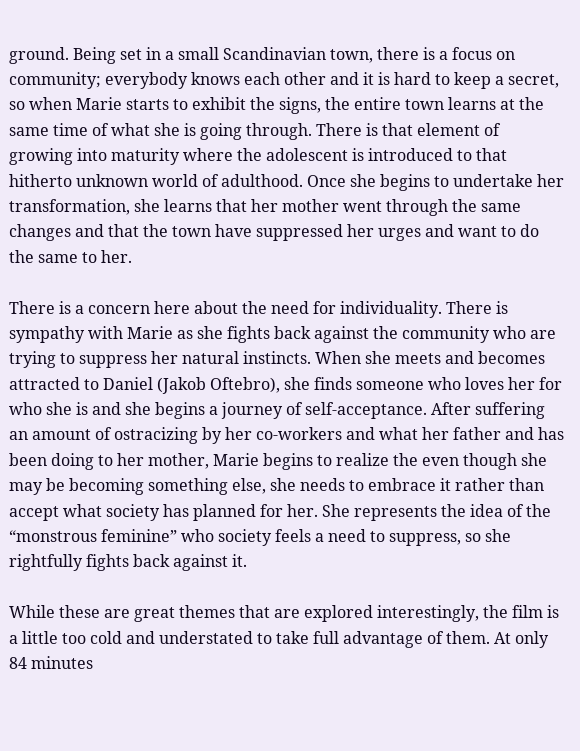ground. Being set in a small Scandinavian town, there is a focus on community; everybody knows each other and it is hard to keep a secret, so when Marie starts to exhibit the signs, the entire town learns at the same time of what she is going through. There is that element of growing into maturity where the adolescent is introduced to that hitherto unknown world of adulthood. Once she begins to undertake her transformation, she learns that her mother went through the same changes and that the town have suppressed her urges and want to do the same to her.

There is a concern here about the need for individuality. There is sympathy with Marie as she fights back against the community who are trying to suppress her natural instincts. When she meets and becomes attracted to Daniel (Jakob Oftebro), she finds someone who loves her for who she is and she begins a journey of self-acceptance. After suffering an amount of ostracizing by her co-workers and what her father and has been doing to her mother, Marie begins to realize the even though she may be becoming something else, she needs to embrace it rather than accept what society has planned for her. She represents the idea of the “monstrous feminine” who society feels a need to suppress, so she rightfully fights back against it.

While these are great themes that are explored interestingly, the film is a little too cold and understated to take full advantage of them. At only 84 minutes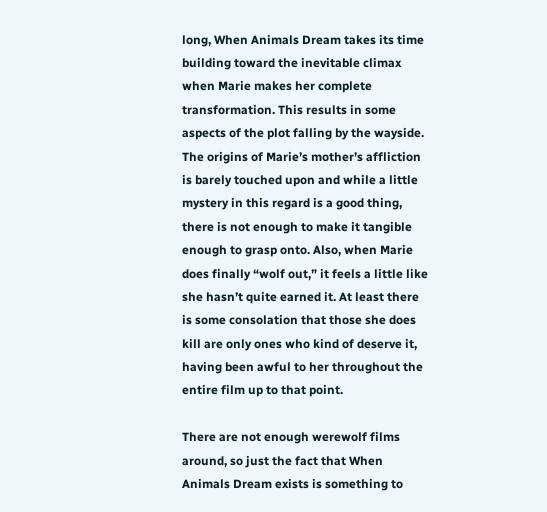long, When Animals Dream takes its time building toward the inevitable climax when Marie makes her complete transformation. This results in some aspects of the plot falling by the wayside. The origins of Marie’s mother’s affliction is barely touched upon and while a little mystery in this regard is a good thing, there is not enough to make it tangible enough to grasp onto. Also, when Marie does finally “wolf out,” it feels a little like she hasn’t quite earned it. At least there is some consolation that those she does kill are only ones who kind of deserve it, having been awful to her throughout the entire film up to that point.

There are not enough werewolf films around, so just the fact that When Animals Dream exists is something to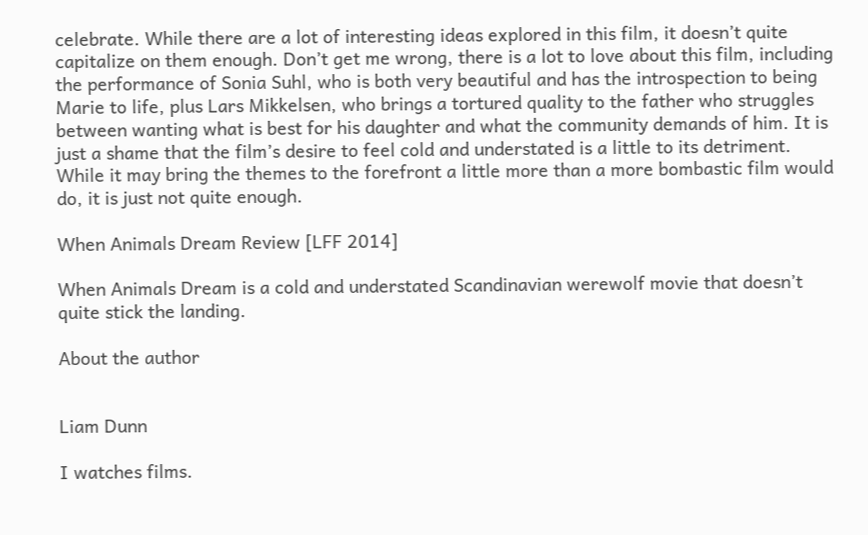celebrate. While there are a lot of interesting ideas explored in this film, it doesn’t quite capitalize on them enough. Don’t get me wrong, there is a lot to love about this film, including the performance of Sonia Suhl, who is both very beautiful and has the introspection to being Marie to life, plus Lars Mikkelsen, who brings a tortured quality to the father who struggles between wanting what is best for his daughter and what the community demands of him. It is just a shame that the film’s desire to feel cold and understated is a little to its detriment. While it may bring the themes to the forefront a little more than a more bombastic film would do, it is just not quite enough.

When Animals Dream Review [LFF 2014]

When Animals Dream is a cold and understated Scandinavian werewolf movie that doesn’t quite stick the landing.

About the author


Liam Dunn

I watches films.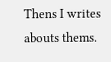Thens I writes abouts thems.